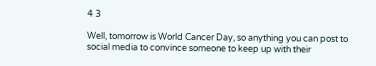4 3

Well, tomorrow is World Cancer Day, so anything you can post to social media to convince someone to keep up with their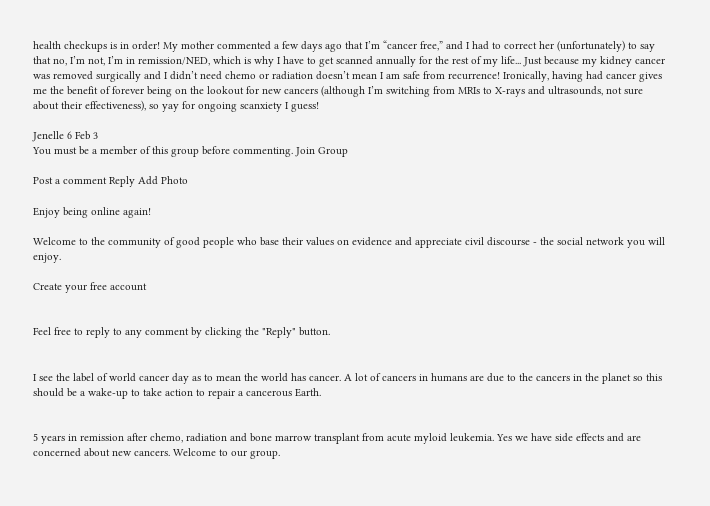health checkups is in order! My mother commented a few days ago that I’m “cancer free,” and I had to correct her (unfortunately) to say that no, I’m not, I’m in remission/NED, which is why I have to get scanned annually for the rest of my life... Just because my kidney cancer was removed surgically and I didn’t need chemo or radiation doesn’t mean I am safe from recurrence! Ironically, having had cancer gives me the benefit of forever being on the lookout for new cancers (although I’m switching from MRIs to X-rays and ultrasounds, not sure about their effectiveness), so yay for ongoing scanxiety I guess!

Jenelle 6 Feb 3
You must be a member of this group before commenting. Join Group

Post a comment Reply Add Photo

Enjoy being online again!

Welcome to the community of good people who base their values on evidence and appreciate civil discourse - the social network you will enjoy.

Create your free account


Feel free to reply to any comment by clicking the "Reply" button.


I see the label of world cancer day as to mean the world has cancer. A lot of cancers in humans are due to the cancers in the planet so this should be a wake-up to take action to repair a cancerous Earth.


5 years in remission after chemo, radiation and bone marrow transplant from acute myloid leukemia. Yes we have side effects and are concerned about new cancers. Welcome to our group.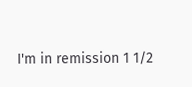I'm in remission 1 1/2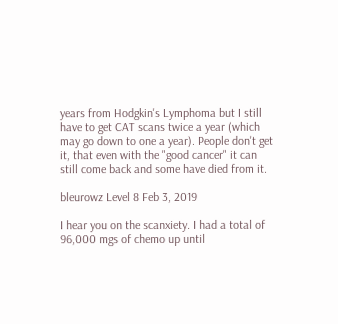years from Hodgkin's Lymphoma but I still have to get CAT scans twice a year (which may go down to one a year). People don't get it, that even with the "good cancer" it can still come back and some have died from it.

bleurowz Level 8 Feb 3, 2019

I hear you on the scanxiety. I had a total of 96,000 mgs of chemo up until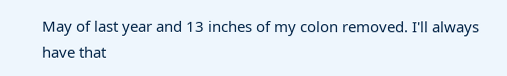May of last year and 13 inches of my colon removed. I'll always have that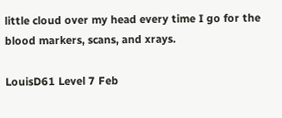little cloud over my head every time I go for the blood markers, scans, and xrays.

LouisD61 Level 7 Feb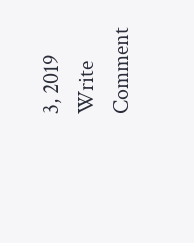3, 2019
Write Comment